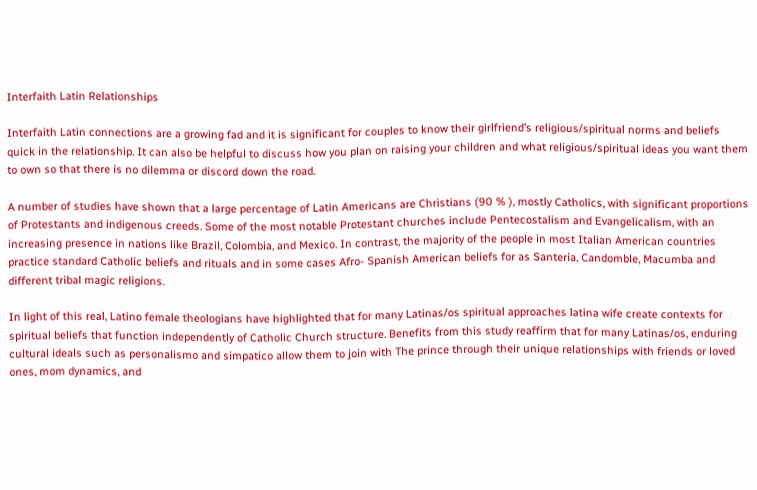Interfaith Latin Relationships

Interfaith Latin connections are a growing fad and it is significant for couples to know their girlfriend’s religious/spiritual norms and beliefs quick in the relationship. It can also be helpful to discuss how you plan on raising your children and what religious/spiritual ideas you want them to own so that there is no dilemma or discord down the road.

A number of studies have shown that a large percentage of Latin Americans are Christians (90 % ), mostly Catholics, with significant proportions of Protestants and indigenous creeds. Some of the most notable Protestant churches include Pentecostalism and Evangelicalism, with an increasing presence in nations like Brazil, Colombia, and Mexico. In contrast, the majority of the people in most Italian American countries practice standard Catholic beliefs and rituals and in some cases Afro- Spanish American beliefs for as Santeria, Candomble, Macumba and different tribal magic religions.

In light of this real, Latino female theologians have highlighted that for many Latinas/os spiritual approaches latina wife create contexts for spiritual beliefs that function independently of Catholic Church structure. Benefits from this study reaffirm that for many Latinas/os, enduring cultural ideals such as personalismo and simpatico allow them to join with The prince through their unique relationships with friends or loved ones, mom dynamics, and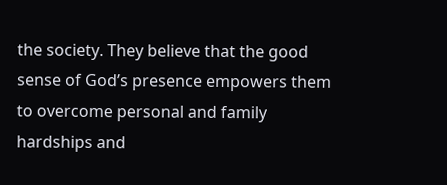the society. They believe that the good sense of God’s presence empowers them to overcome personal and family hardships and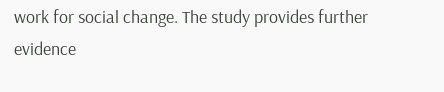work for social change. The study provides further evidence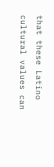that these Latino cultural values can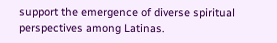support the emergence of diverse spiritual perspectives among Latinas.